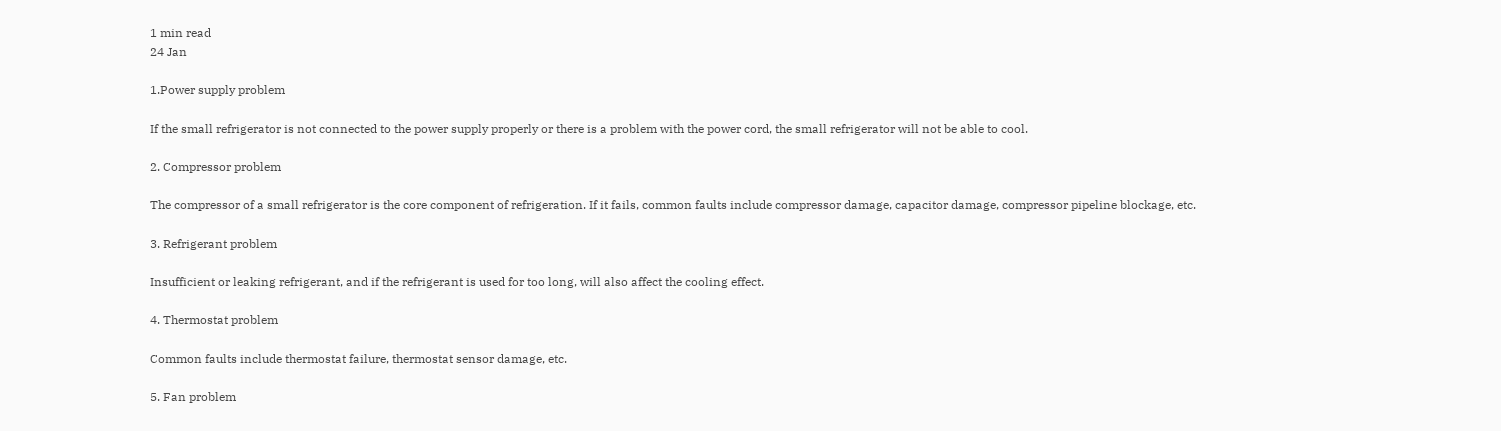1 min read
24 Jan

1.Power supply problem

If the small refrigerator is not connected to the power supply properly or there is a problem with the power cord, the small refrigerator will not be able to cool.

2. Compressor problem

The compressor of a small refrigerator is the core component of refrigeration. If it fails, common faults include compressor damage, capacitor damage, compressor pipeline blockage, etc.

3. Refrigerant problem

Insufficient or leaking refrigerant, and if the refrigerant is used for too long, will also affect the cooling effect.

4. Thermostat problem

Common faults include thermostat failure, thermostat sensor damage, etc.

5. Fan problem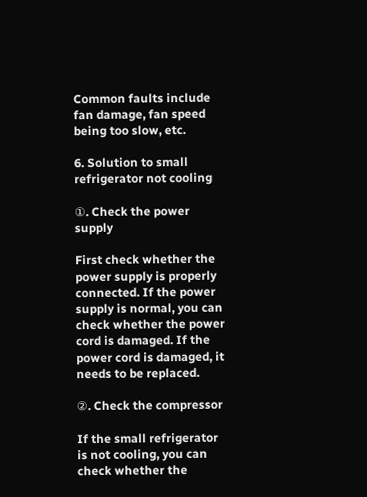Common faults include fan damage, fan speed being too slow, etc.

6. Solution to small refrigerator not cooling

①. Check the power supply

First check whether the power supply is properly connected. If the power supply is normal, you can check whether the power cord is damaged. If the power cord is damaged, it needs to be replaced.

②. Check the compressor

If the small refrigerator is not cooling, you can check whether the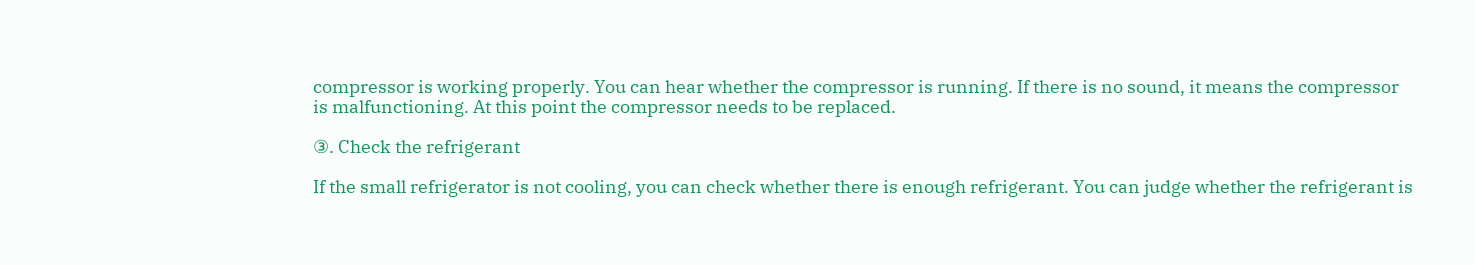compressor is working properly. You can hear whether the compressor is running. If there is no sound, it means the compressor is malfunctioning. At this point the compressor needs to be replaced.

③. Check the refrigerant

If the small refrigerator is not cooling, you can check whether there is enough refrigerant. You can judge whether the refrigerant is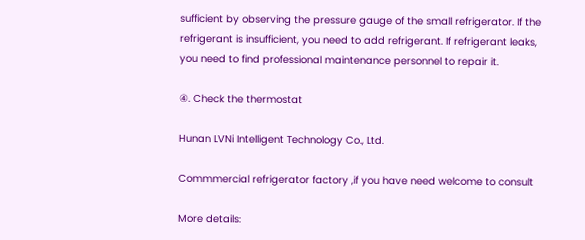sufficient by observing the pressure gauge of the small refrigerator. If the refrigerant is insufficient, you need to add refrigerant. If refrigerant leaks, you need to find professional maintenance personnel to repair it.

④. Check the thermostat

Hunan LVNi Intelligent Technology Co., Ltd.

Commmercial refrigerator factory ,if you have need welcome to consult

More details: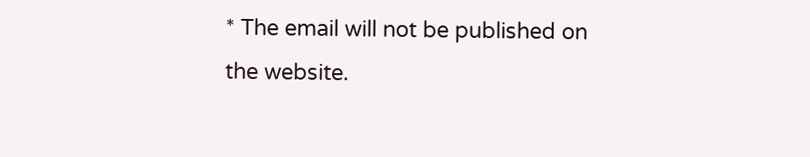* The email will not be published on the website.